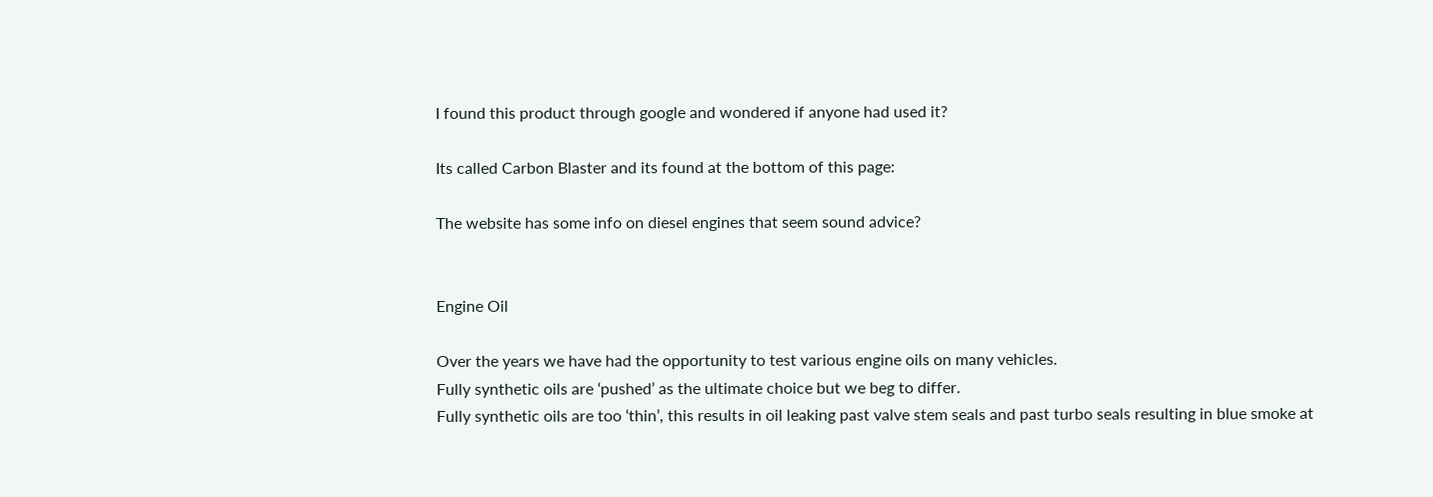I found this product through google and wondered if anyone had used it?

Its called Carbon Blaster and its found at the bottom of this page:

The website has some info on diesel engines that seem sound advice?


Engine Oil

Over the years we have had the opportunity to test various engine oils on many vehicles.
Fully synthetic oils are ‘pushed’ as the ultimate choice but we beg to differ.
Fully synthetic oils are too ‘thin’, this results in oil leaking past valve stem seals and past turbo seals resulting in blue smoke at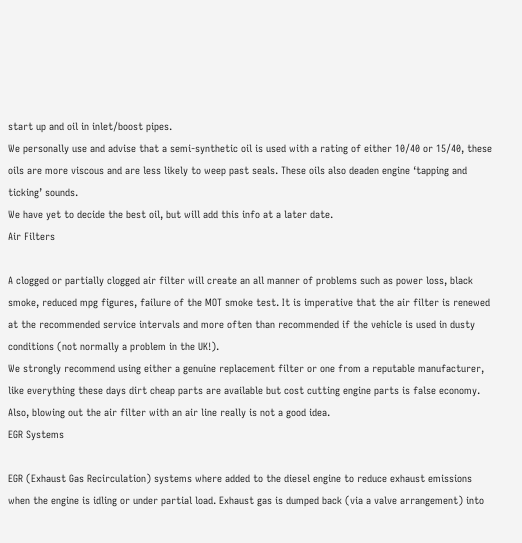start up and oil in inlet/boost pipes.
We personally use and advise that a semi-synthetic oil is used with a rating of either 10/40 or 15/40, these oils are more viscous and are less likely to weep past seals. These oils also deaden engine ‘tapping and ticking’ sounds.
We have yet to decide the best oil, but will add this info at a later date.
Air Filters

A clogged or partially clogged air filter will create an all manner of problems such as power loss, black smoke, reduced mpg figures, failure of the MOT smoke test. It is imperative that the air filter is renewed at the recommended service intervals and more often than recommended if the vehicle is used in dusty conditions (not normally a problem in the UK!).
We strongly recommend using either a genuine replacement filter or one from a reputable manufacturer, like everything these days dirt cheap parts are available but cost cutting engine parts is false economy.
Also, blowing out the air filter with an air line really is not a good idea.
EGR Systems

EGR (Exhaust Gas Recirculation) systems where added to the diesel engine to reduce exhaust emissions when the engine is idling or under partial load. Exhaust gas is dumped back (via a valve arrangement) into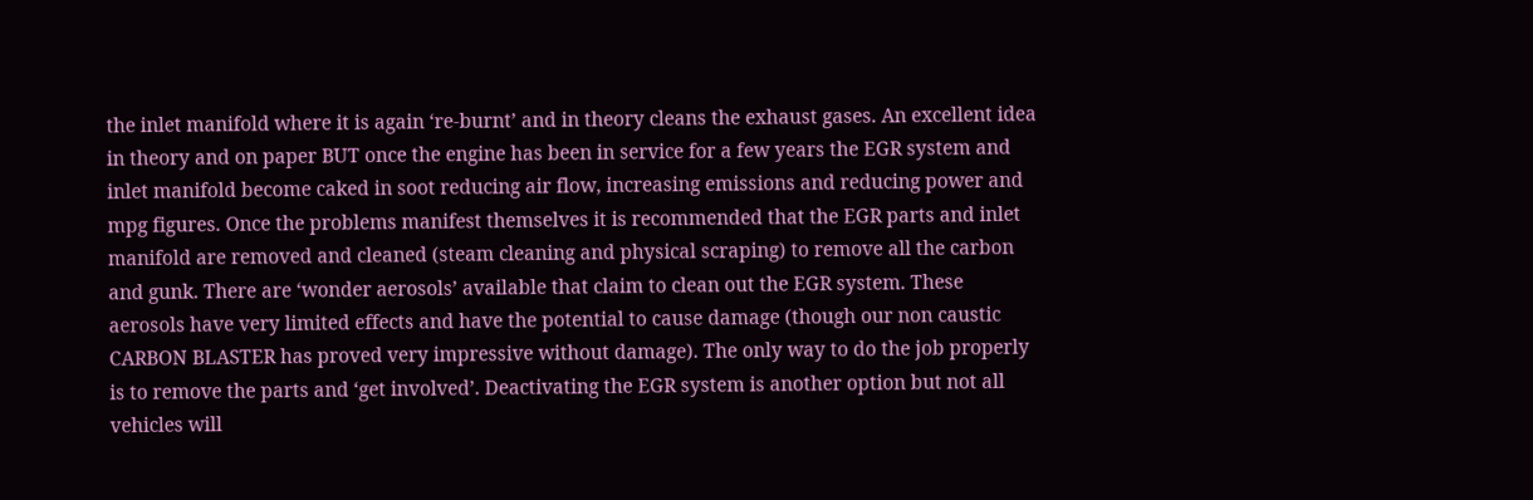the inlet manifold where it is again ‘re-burnt’ and in theory cleans the exhaust gases. An excellent idea in theory and on paper BUT once the engine has been in service for a few years the EGR system and inlet manifold become caked in soot reducing air flow, increasing emissions and reducing power and mpg figures. Once the problems manifest themselves it is recommended that the EGR parts and inlet manifold are removed and cleaned (steam cleaning and physical scraping) to remove all the carbon and gunk. There are ‘wonder aerosols’ available that claim to clean out the EGR system. These aerosols have very limited effects and have the potential to cause damage (though our non caustic CARBON BLASTER has proved very impressive without damage). The only way to do the job properly is to remove the parts and ‘get involved’. Deactivating the EGR system is another option but not all vehicles will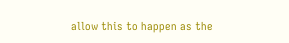allow this to happen as the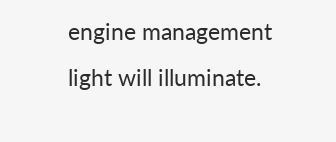engine management light will illuminate.